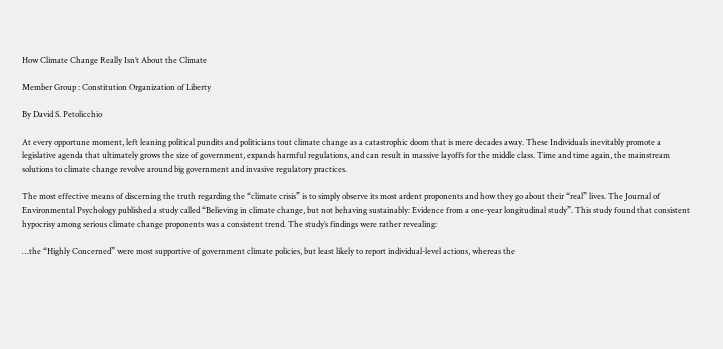How Climate Change Really Isn’t About the Climate

Member Group : Constitution Organization of Liberty

By David S. Petolicchio

At every opportune moment, left leaning political pundits and politicians tout climate change as a catastrophic doom that is mere decades away. These Individuals inevitably promote a legislative agenda that ultimately grows the size of government, expands harmful regulations, and can result in massive layoffs for the middle class. Time and time again, the mainstream solutions to climate change revolve around big government and invasive regulatory practices.

The most effective means of discerning the truth regarding the “climate crisis” is to simply observe its most ardent proponents and how they go about their “real” lives. The Journal of Environmental Psychology published a study called “Believing in climate change, but not behaving sustainably: Evidence from a one-year longitudinal study”. This study found that consistent hypocrisy among serious climate change proponents was a consistent trend. The study’s findings were rather revealing:

…the “Highly Concerned” were most supportive of government climate policies, but least likely to report individual-level actions, whereas the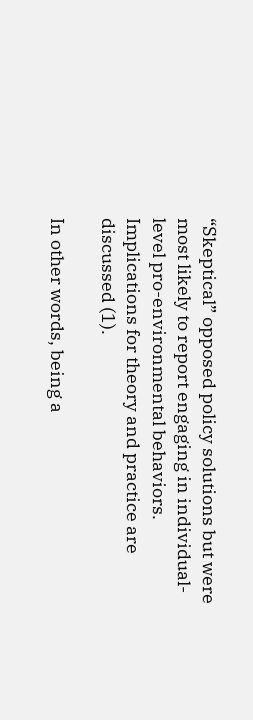“Skeptical” opposed policy solutions but were most likely to report engaging in individual-level pro-environmental behaviors. Implications for theory and practice are discussed (1).

In other words, being a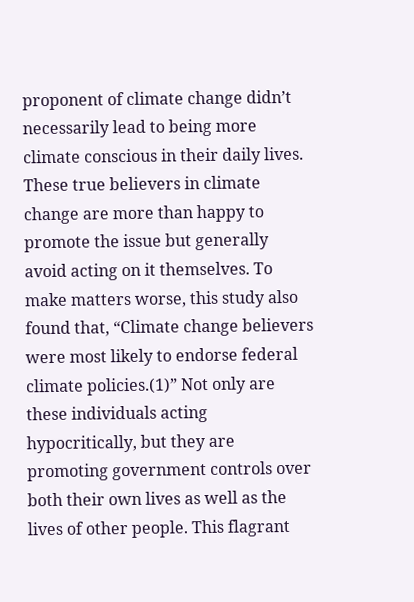proponent of climate change didn’t necessarily lead to being more climate conscious in their daily lives. These true believers in climate change are more than happy to promote the issue but generally avoid acting on it themselves. To make matters worse, this study also found that, “Climate change believers were most likely to endorse federal climate policies.(1)” Not only are these individuals acting hypocritically, but they are promoting government controls over both their own lives as well as the lives of other people. This flagrant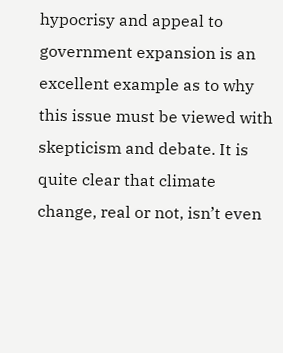hypocrisy and appeal to government expansion is an excellent example as to why this issue must be viewed with skepticism and debate. It is quite clear that climate change, real or not, isn’t even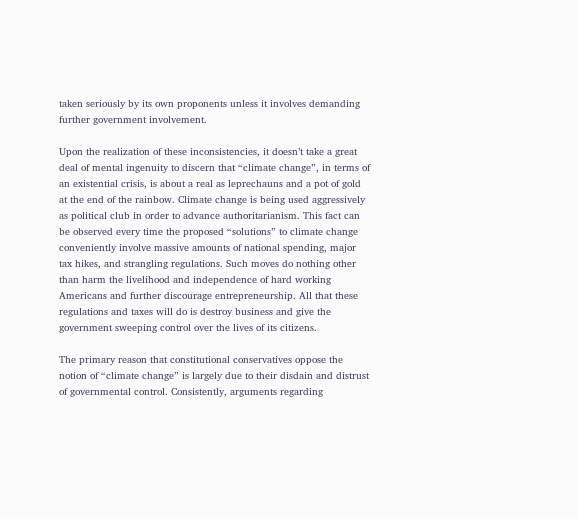taken seriously by its own proponents unless it involves demanding further government involvement.

Upon the realization of these inconsistencies, it doesn’t take a great deal of mental ingenuity to discern that “climate change”, in terms of an existential crisis, is about a real as leprechauns and a pot of gold at the end of the rainbow. Climate change is being used aggressively as political club in order to advance authoritarianism. This fact can be observed every time the proposed “solutions” to climate change conveniently involve massive amounts of national spending, major tax hikes, and strangling regulations. Such moves do nothing other than harm the livelihood and independence of hard working Americans and further discourage entrepreneurship. All that these regulations and taxes will do is destroy business and give the government sweeping control over the lives of its citizens.

The primary reason that constitutional conservatives oppose the notion of “climate change” is largely due to their disdain and distrust of governmental control. Consistently, arguments regarding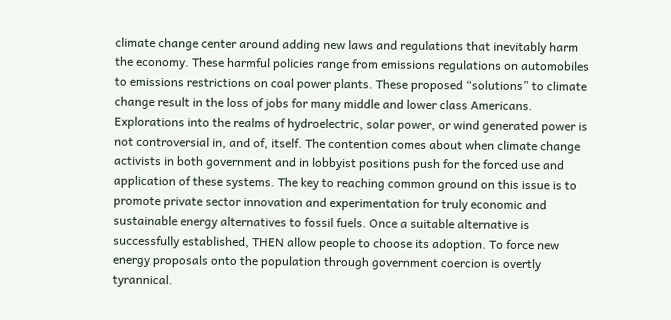climate change center around adding new laws and regulations that inevitably harm the economy. These harmful policies range from emissions regulations on automobiles to emissions restrictions on coal power plants. These proposed “solutions” to climate change result in the loss of jobs for many middle and lower class Americans. Explorations into the realms of hydroelectric, solar power, or wind generated power is not controversial in, and of, itself. The contention comes about when climate change activists in both government and in lobbyist positions push for the forced use and application of these systems. The key to reaching common ground on this issue is to promote private sector innovation and experimentation for truly economic and sustainable energy alternatives to fossil fuels. Once a suitable alternative is successfully established, THEN allow people to choose its adoption. To force new energy proposals onto the population through government coercion is overtly tyrannical.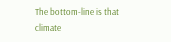The bottom-line is that climate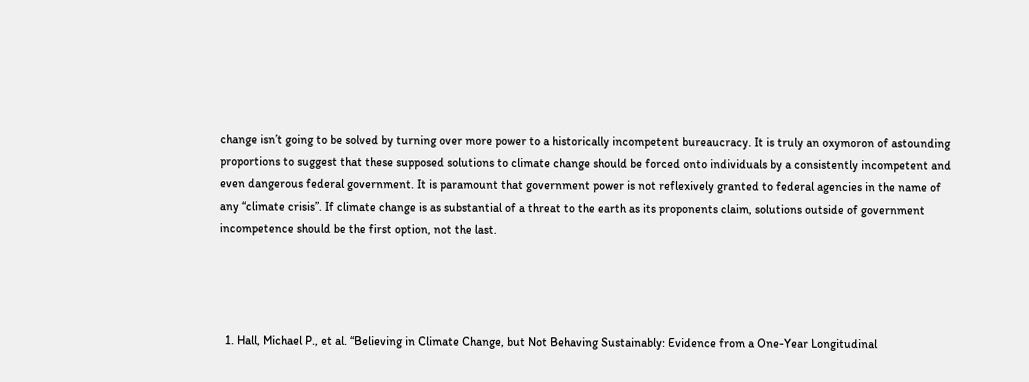change isn’t going to be solved by turning over more power to a historically incompetent bureaucracy. It is truly an oxymoron of astounding proportions to suggest that these supposed solutions to climate change should be forced onto individuals by a consistently incompetent and even dangerous federal government. It is paramount that government power is not reflexively granted to federal agencies in the name of any “climate crisis”. If climate change is as substantial of a threat to the earth as its proponents claim, solutions outside of government incompetence should be the first option, not the last.




  1. Hall, Michael P., et al. “Believing in Climate Change, but Not Behaving Sustainably: Evidence from a One-Year Longitudinal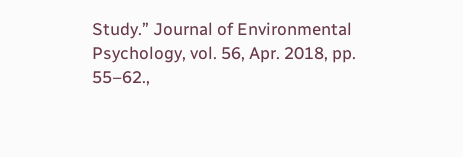Study.” Journal of Environmental Psychology, vol. 56, Apr. 2018, pp. 55–62.,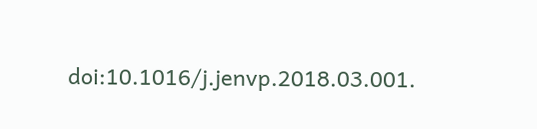doi:10.1016/j.jenvp.2018.03.001.